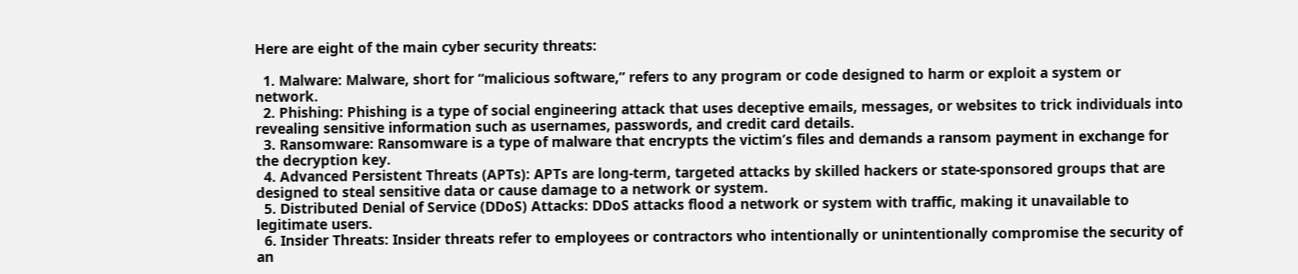Here are eight of the main cyber security threats:

  1. Malware: Malware, short for “malicious software,” refers to any program or code designed to harm or exploit a system or network.
  2. Phishing: Phishing is a type of social engineering attack that uses deceptive emails, messages, or websites to trick individuals into revealing sensitive information such as usernames, passwords, and credit card details.
  3. Ransomware: Ransomware is a type of malware that encrypts the victim’s files and demands a ransom payment in exchange for the decryption key.
  4. Advanced Persistent Threats (APTs): APTs are long-term, targeted attacks by skilled hackers or state-sponsored groups that are designed to steal sensitive data or cause damage to a network or system.
  5. Distributed Denial of Service (DDoS) Attacks: DDoS attacks flood a network or system with traffic, making it unavailable to legitimate users.
  6. Insider Threats: Insider threats refer to employees or contractors who intentionally or unintentionally compromise the security of an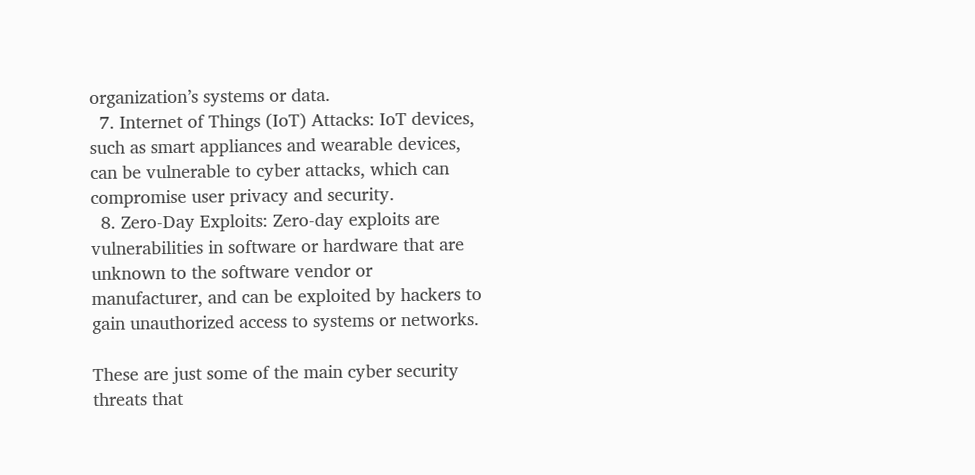organization’s systems or data.
  7. Internet of Things (IoT) Attacks: IoT devices, such as smart appliances and wearable devices, can be vulnerable to cyber attacks, which can compromise user privacy and security.
  8. Zero-Day Exploits: Zero-day exploits are vulnerabilities in software or hardware that are unknown to the software vendor or manufacturer, and can be exploited by hackers to gain unauthorized access to systems or networks.

These are just some of the main cyber security threats that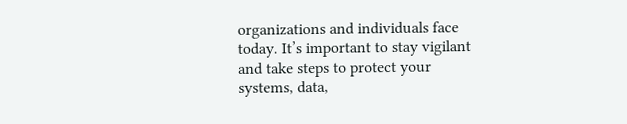organizations and individuals face today. It’s important to stay vigilant and take steps to protect your systems, data,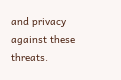and privacy against these threats.